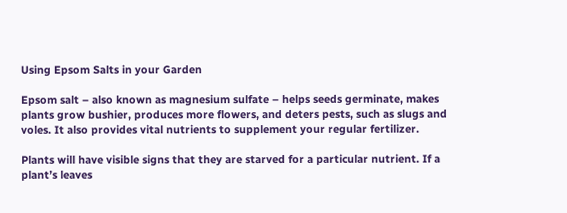Using Epsom Salts in your Garden

Epsom salt – also known as magnesium sulfate – helps seeds germinate, makes plants grow bushier, produces more flowers, and deters pests, such as slugs and voles. It also provides vital nutrients to supplement your regular fertilizer.

Plants will have visible signs that they are starved for a particular nutrient. If a plant’s leaves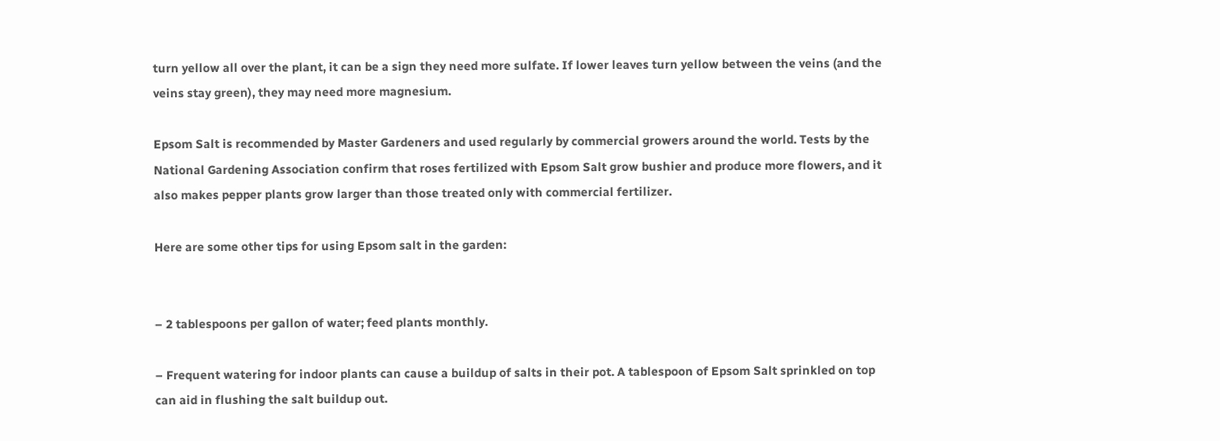turn yellow all over the plant, it can be a sign they need more sulfate. If lower leaves turn yellow between the veins (and the veins stay green), they may need more magnesium.

Epsom Salt is recommended by Master Gardeners and used regularly by commercial growers around the world. Tests by the National Gardening Association confirm that roses fertilized with Epsom Salt grow bushier and produce more flowers, and it also makes pepper plants grow larger than those treated only with commercial fertilizer.

Here are some other tips for using Epsom salt in the garden:


– 2 tablespoons per gallon of water; feed plants monthly.

– Frequent watering for indoor plants can cause a buildup of salts in their pot. A tablespoon of Epsom Salt sprinkled on top can aid in flushing the salt buildup out.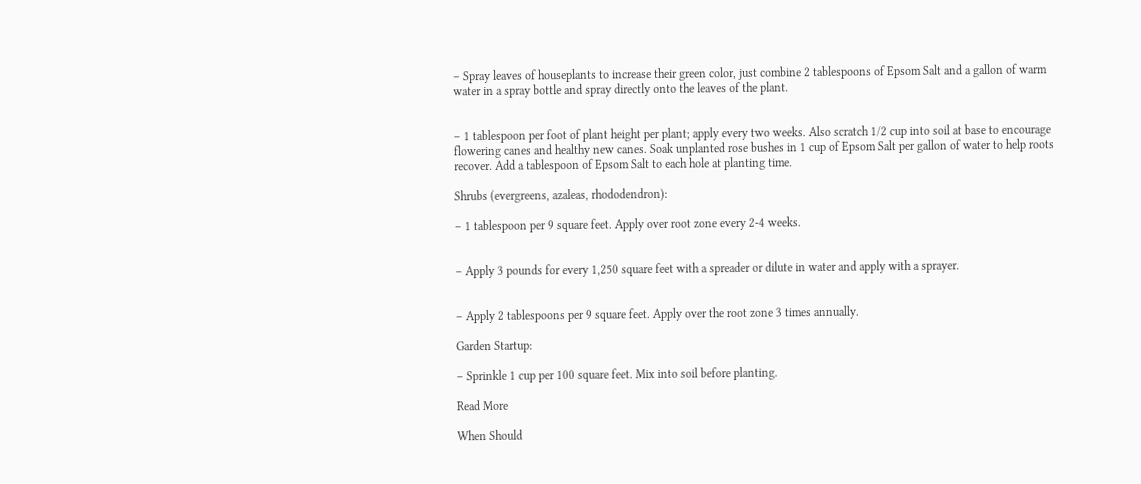– Spray leaves of houseplants to increase their green color, just combine 2 tablespoons of Epsom Salt and a gallon of warm water in a spray bottle and spray directly onto the leaves of the plant.


– 1 tablespoon per foot of plant height per plant; apply every two weeks. Also scratch 1/2 cup into soil at base to encourage flowering canes and healthy new canes. Soak unplanted rose bushes in 1 cup of Epsom Salt per gallon of water to help roots recover. Add a tablespoon of Epsom Salt to each hole at planting time.

Shrubs (evergreens, azaleas, rhododendron):

– 1 tablespoon per 9 square feet. Apply over root zone every 2-4 weeks.


– Apply 3 pounds for every 1,250 square feet with a spreader or dilute in water and apply with a sprayer.


– Apply 2 tablespoons per 9 square feet. Apply over the root zone 3 times annually.

Garden Startup:

– Sprinkle 1 cup per 100 square feet. Mix into soil before planting.

Read More

When Should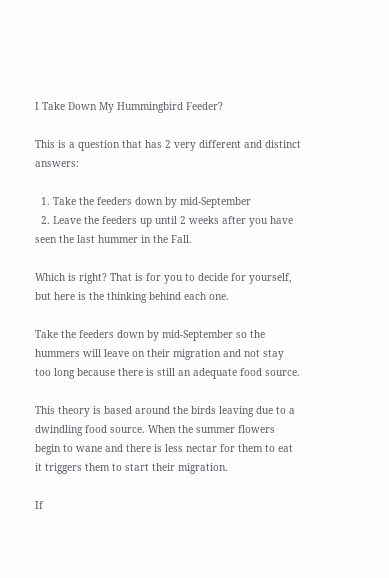I Take Down My Hummingbird Feeder?

This is a question that has 2 very different and distinct answers:

  1. Take the feeders down by mid-September
  2. Leave the feeders up until 2 weeks after you have seen the last hummer in the Fall.

Which is right? That is for you to decide for yourself, but here is the thinking behind each one.

Take the feeders down by mid-September so the hummers will leave on their migration and not stay too long because there is still an adequate food source.

This theory is based around the birds leaving due to a dwindling food source. When the summer flowers begin to wane and there is less nectar for them to eat it triggers them to start their migration.

If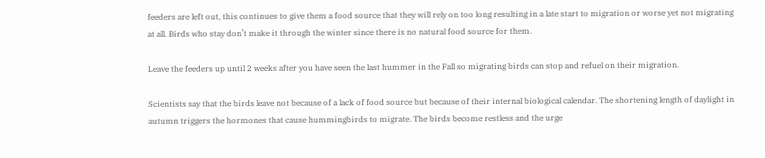feeders are left out, this continues to give them a food source that they will rely on too long resulting in a late start to migration or worse yet not migrating at all. Birds who stay don’t make it through the winter since there is no natural food source for them.

Leave the feeders up until 2 weeks after you have seen the last hummer in the Fall so migrating birds can stop and refuel on their migration.

Scientists say that the birds leave not because of a lack of food source but because of their internal biological calendar. The shortening length of daylight in autumn triggers the hormones that cause hummingbirds to migrate. The birds become restless and the urge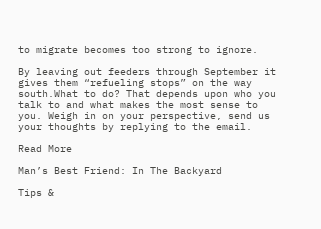to migrate becomes too strong to ignore.

By leaving out feeders through September it gives them “refueling stops” on the way south.What to do? That depends upon who you talk to and what makes the most sense to you. Weigh in on your perspective, send us your thoughts by replying to the email.

Read More

Man’s Best Friend: In The Backyard

Tips &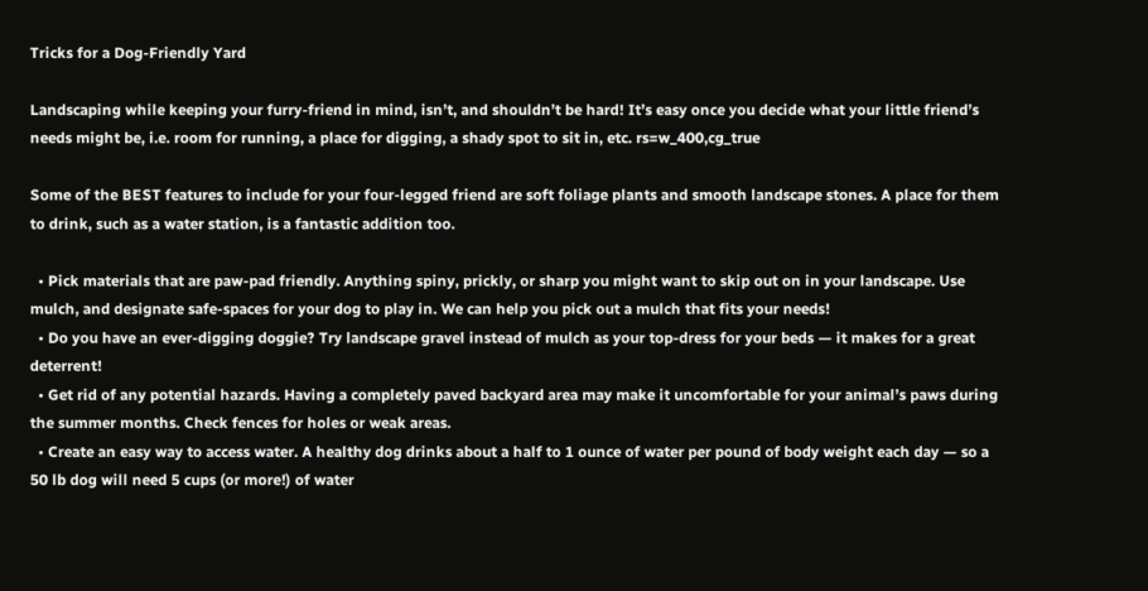Tricks for a Dog-Friendly Yard

Landscaping while keeping your furry-friend in mind, isn’t, and shouldn’t be hard! It’s easy once you decide what your little friend’s needs might be, i.e. room for running, a place for digging, a shady spot to sit in, etc. rs=w_400,cg_true

Some of the BEST features to include for your four-legged friend are soft foliage plants and smooth landscape stones. A place for them to drink, such as a water station, is a fantastic addition too.

  • Pick materials that are paw-pad friendly. Anything spiny, prickly, or sharp you might want to skip out on in your landscape. Use mulch, and designate safe-spaces for your dog to play in. We can help you pick out a mulch that fits your needs!
  • Do you have an ever-digging doggie? Try landscape gravel instead of mulch as your top-dress for your beds — it makes for a great deterrent!
  • Get rid of any potential hazards. Having a completely paved backyard area may make it uncomfortable for your animal’s paws during the summer months. Check fences for holes or weak areas.
  • Create an easy way to access water. A healthy dog drinks about a half to 1 ounce of water per pound of body weight each day — so a 50 lb dog will need 5 cups (or more!) of water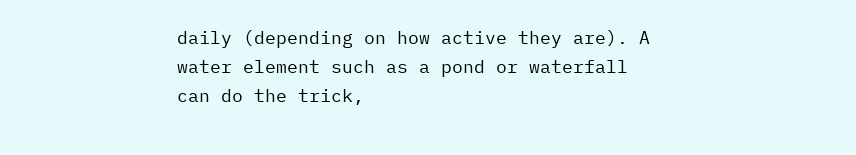daily (depending on how active they are). A water element such as a pond or waterfall can do the trick,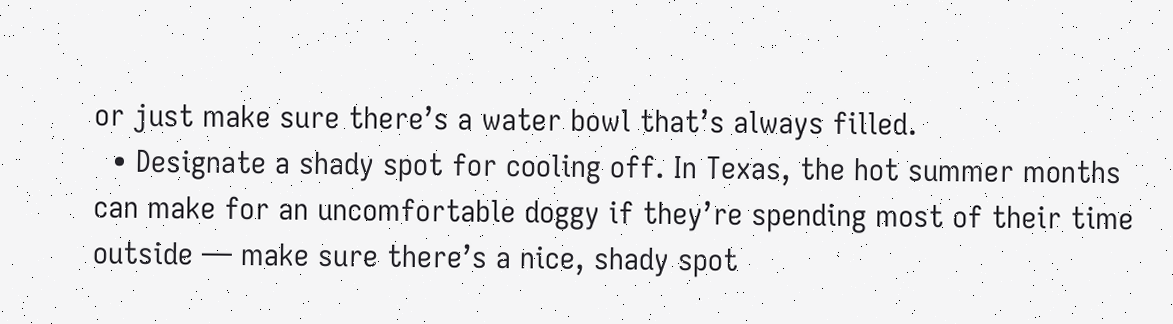or just make sure there’s a water bowl that’s always filled.
  • Designate a shady spot for cooling off. In Texas, the hot summer months can make for an uncomfortable doggy if they’re spending most of their time outside — make sure there’s a nice, shady spot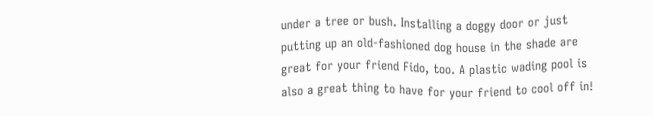under a tree or bush. Installing a doggy door or just putting up an old-fashioned dog house in the shade are great for your friend Fido, too. A plastic wading pool is also a great thing to have for your friend to cool off in!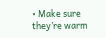• Make sure they’re warm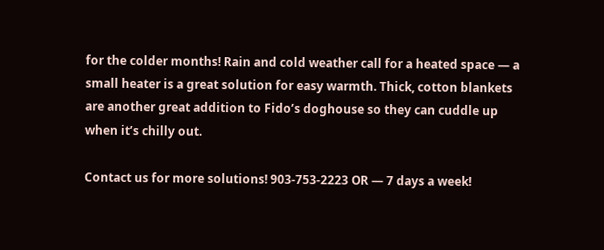for the colder months! Rain and cold weather call for a heated space — a small heater is a great solution for easy warmth. Thick, cotton blankets are another great addition to Fido’s doghouse so they can cuddle up when it’s chilly out.

Contact us for more solutions! 903-753-2223 OR — 7 days a week!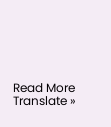Read More
Translate »